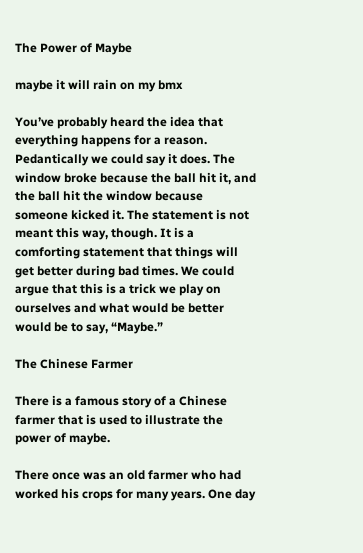The Power of Maybe

maybe it will rain on my bmx

You’ve probably heard the idea that everything happens for a reason. Pedantically we could say it does. The window broke because the ball hit it, and the ball hit the window because someone kicked it. The statement is not meant this way, though. It is a comforting statement that things will get better during bad times. We could argue that this is a trick we play on ourselves and what would be better would be to say, “Maybe.”

The Chinese Farmer

There is a famous story of a Chinese farmer that is used to illustrate the power of maybe.

There once was an old farmer who had worked his crops for many years. One day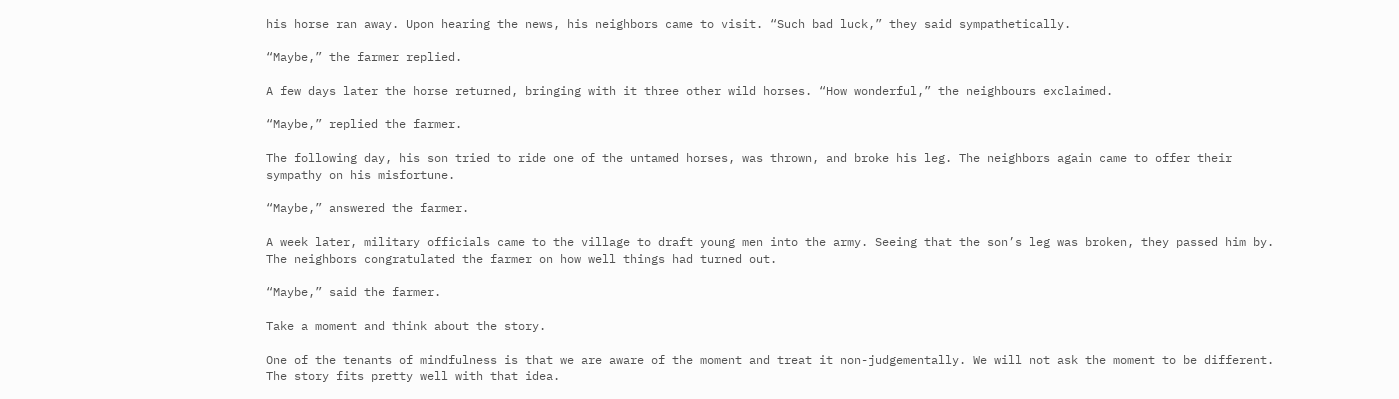his horse ran away. Upon hearing the news, his neighbors came to visit. “Such bad luck,” they said sympathetically.

“Maybe,” the farmer replied.

A few days later the horse returned, bringing with it three other wild horses. “How wonderful,” the neighbours exclaimed.

“Maybe,” replied the farmer.

The following day, his son tried to ride one of the untamed horses, was thrown, and broke his leg. The neighbors again came to offer their sympathy on his misfortune.

“Maybe,” answered the farmer.

A week later, military officials came to the village to draft young men into the army. Seeing that the son’s leg was broken, they passed him by. The neighbors congratulated the farmer on how well things had turned out.

“Maybe,” said the farmer.

Take a moment and think about the story.

One of the tenants of mindfulness is that we are aware of the moment and treat it non-judgementally. We will not ask the moment to be different. The story fits pretty well with that idea.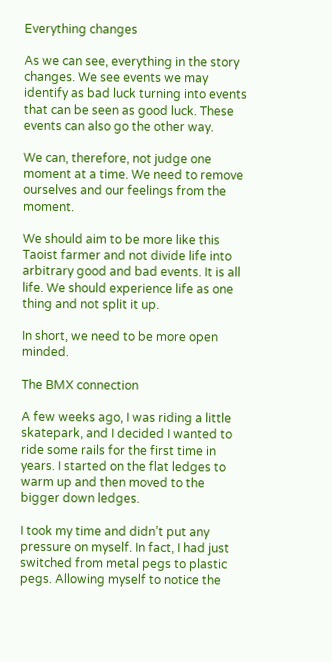Everything changes

As we can see, everything in the story changes. We see events we may identify as bad luck turning into events that can be seen as good luck. These events can also go the other way.

We can, therefore, not judge one moment at a time. We need to remove ourselves and our feelings from the moment.

We should aim to be more like this Taoist farmer and not divide life into arbitrary good and bad events. It is all life. We should experience life as one thing and not split it up.

In short, we need to be more open minded.

The BMX connection

A few weeks ago, I was riding a little skatepark, and I decided I wanted to ride some rails for the first time in years. I started on the flat ledges to warm up and then moved to the bigger down ledges.

I took my time and didn’t put any pressure on myself. In fact, I had just switched from metal pegs to plastic pegs. Allowing myself to notice the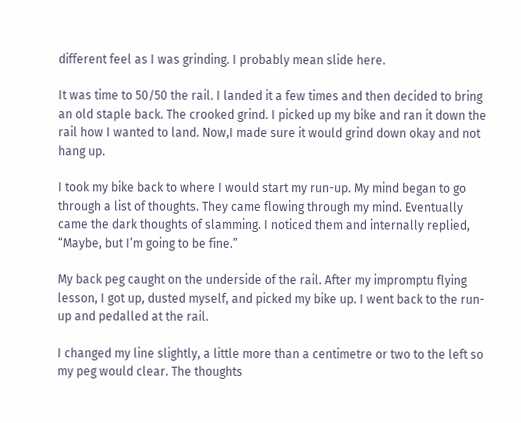different feel as I was grinding. I probably mean slide here.

It was time to 50/50 the rail. I landed it a few times and then decided to bring an old staple back. The crooked grind. I picked up my bike and ran it down the rail how I wanted to land. Now,I made sure it would grind down okay and not hang up.

I took my bike back to where I would start my run-up. My mind began to go through a list of thoughts. They came flowing through my mind. Eventually came the dark thoughts of slamming. I noticed them and internally replied, “Maybe, but I’m going to be fine.”

My back peg caught on the underside of the rail. After my impromptu flying lesson, I got up, dusted myself, and picked my bike up. I went back to the run-up and pedalled at the rail.

I changed my line slightly, a little more than a centimetre or two to the left so my peg would clear. The thoughts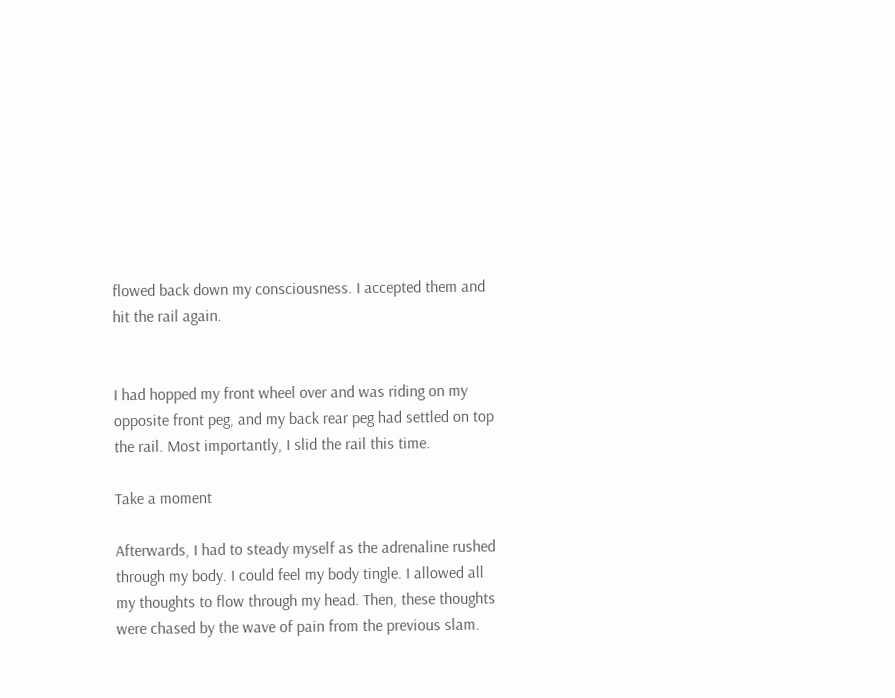flowed back down my consciousness. I accepted them and hit the rail again.


I had hopped my front wheel over and was riding on my opposite front peg, and my back rear peg had settled on top the rail. Most importantly, I slid the rail this time.

Take a moment

Afterwards, I had to steady myself as the adrenaline rushed through my body. I could feel my body tingle. I allowed all my thoughts to flow through my head. Then, these thoughts were chased by the wave of pain from the previous slam.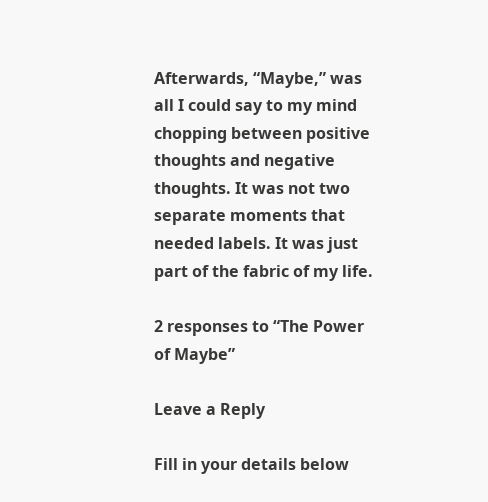Afterwards, “Maybe,” was all I could say to my mind chopping between positive thoughts and negative thoughts. It was not two separate moments that needed labels. It was just part of the fabric of my life.

2 responses to “The Power of Maybe”

Leave a Reply

Fill in your details below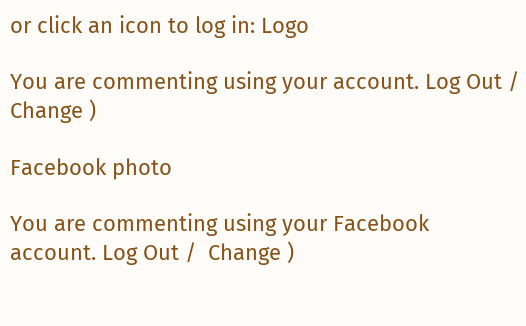or click an icon to log in: Logo

You are commenting using your account. Log Out /  Change )

Facebook photo

You are commenting using your Facebook account. Log Out /  Change )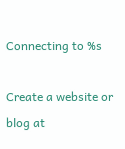Connecting to %s

Create a website or blog at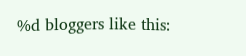%d bloggers like this: